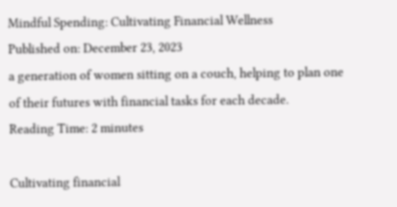Mindful Spending: Cultivating Financial Wellness
Published on: December 23, 2023
a generation of women sitting on a couch, helping to plan one of their futures with financial tasks for each decade.
Reading Time: 2 minutes

Cultivating financial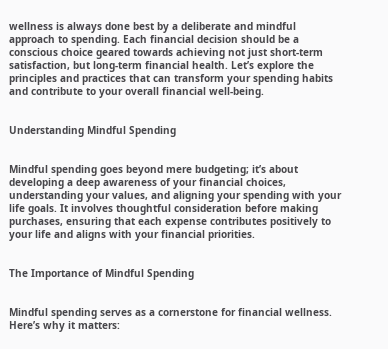wellness is always done best by a deliberate and mindful approach to spending. Each financial decision should be a conscious choice geared towards achieving not just short-term satisfaction, but long-term financial health. Let’s explore the principles and practices that can transform your spending habits and contribute to your overall financial well-being.


Understanding Mindful Spending


Mindful spending goes beyond mere budgeting; it’s about developing a deep awareness of your financial choices, understanding your values, and aligning your spending with your life goals. It involves thoughtful consideration before making purchases, ensuring that each expense contributes positively to your life and aligns with your financial priorities.


The Importance of Mindful Spending


Mindful spending serves as a cornerstone for financial wellness. Here’s why it matters: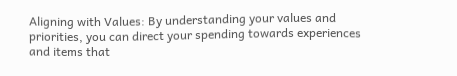Aligning with Values: By understanding your values and priorities, you can direct your spending towards experiences and items that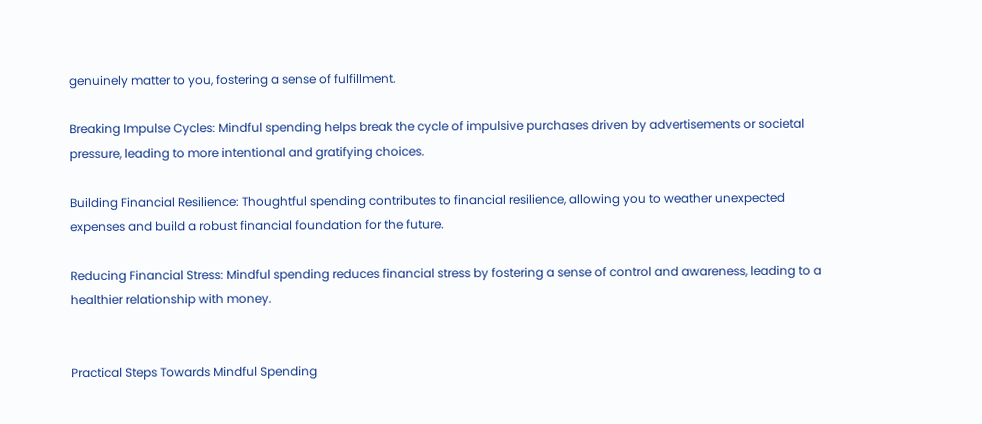genuinely matter to you, fostering a sense of fulfillment.

Breaking Impulse Cycles: Mindful spending helps break the cycle of impulsive purchases driven by advertisements or societal pressure, leading to more intentional and gratifying choices.

Building Financial Resilience: Thoughtful spending contributes to financial resilience, allowing you to weather unexpected expenses and build a robust financial foundation for the future.

Reducing Financial Stress: Mindful spending reduces financial stress by fostering a sense of control and awareness, leading to a healthier relationship with money.


Practical Steps Towards Mindful Spending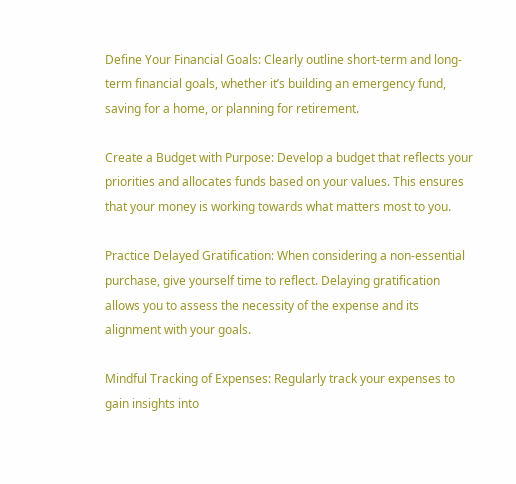Define Your Financial Goals: Clearly outline short-term and long-term financial goals, whether it’s building an emergency fund, saving for a home, or planning for retirement.

Create a Budget with Purpose: Develop a budget that reflects your priorities and allocates funds based on your values. This ensures that your money is working towards what matters most to you.

Practice Delayed Gratification: When considering a non-essential purchase, give yourself time to reflect. Delaying gratification allows you to assess the necessity of the expense and its alignment with your goals.

Mindful Tracking of Expenses: Regularly track your expenses to gain insights into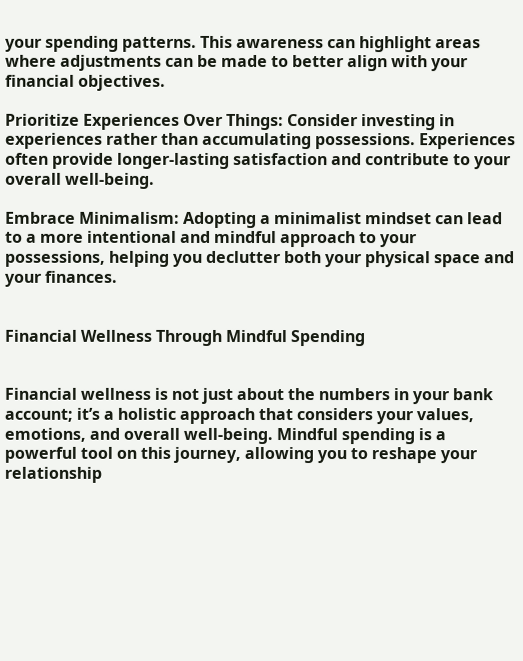your spending patterns. This awareness can highlight areas where adjustments can be made to better align with your financial objectives.

Prioritize Experiences Over Things: Consider investing in experiences rather than accumulating possessions. Experiences often provide longer-lasting satisfaction and contribute to your overall well-being.

Embrace Minimalism: Adopting a minimalist mindset can lead to a more intentional and mindful approach to your possessions, helping you declutter both your physical space and your finances.


Financial Wellness Through Mindful Spending


Financial wellness is not just about the numbers in your bank account; it’s a holistic approach that considers your values, emotions, and overall well-being. Mindful spending is a powerful tool on this journey, allowing you to reshape your relationship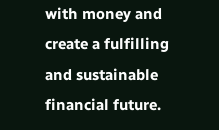with money and create a fulfilling and sustainable financial future.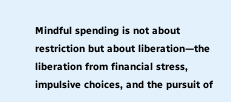Mindful spending is not about restriction but about liberation—the liberation from financial stress, impulsive choices, and the pursuit of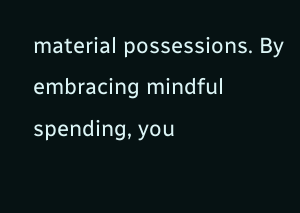material possessions. By embracing mindful spending, you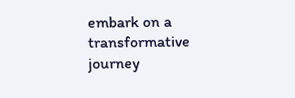embark on a transformative journey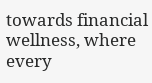towards financial wellness, where every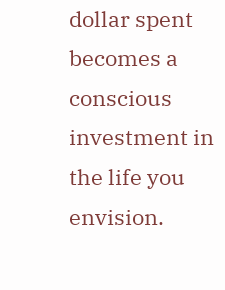dollar spent becomes a conscious investment in the life you envision.